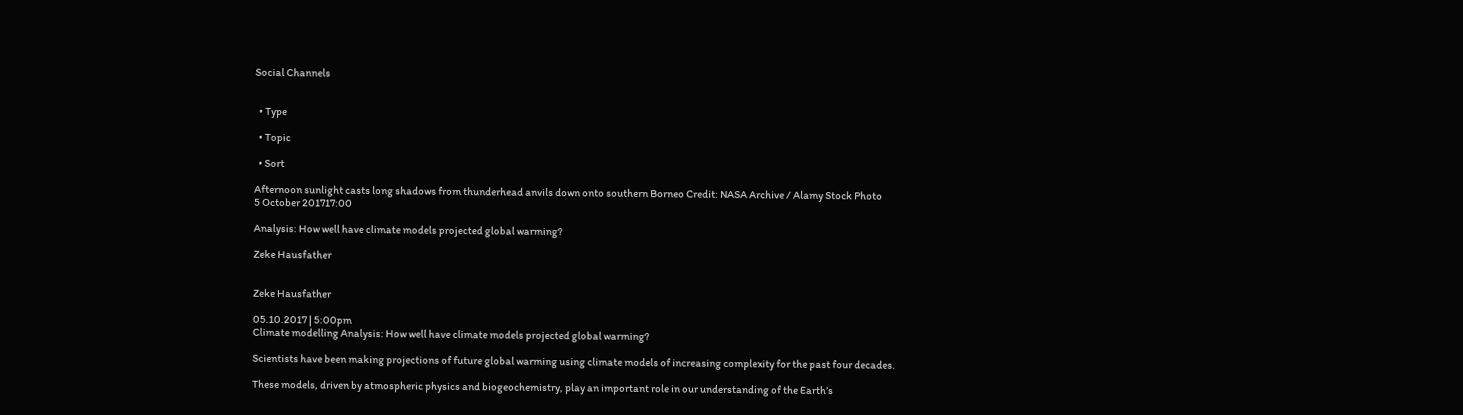Social Channels


  • Type

  • Topic

  • Sort

Afternoon sunlight casts long shadows from thunderhead anvils down onto southern Borneo Credit: NASA Archive / Alamy Stock Photo
5 October 201717:00

Analysis: How well have climate models projected global warming?

Zeke Hausfather


Zeke Hausfather

05.10.2017 | 5:00pm
Climate modelling Analysis: How well have climate models projected global warming?

Scientists have been making projections of future global warming using climate models of increasing complexity for the past four decades.

These models, driven by atmospheric physics and biogeochemistry, play an important role in our understanding of the Earth’s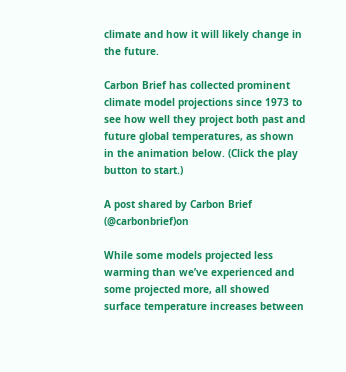climate and how it will likely change in the future.

Carbon Brief has collected prominent climate model projections since 1973 to see how well they project both past and future global temperatures, as shown in the animation below. (Click the play button to start.)

A post shared by Carbon Brief (@carbonbrief)on

While some models projected less warming than we’ve experienced and some projected more, all showed surface temperature increases between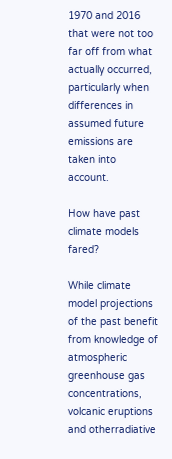1970 and 2016 that were not too far off from what actually occurred, particularly when differences in assumed future emissions are taken into account.

How have past climate models fared?

While climate model projections of the past benefit from knowledge of atmospheric greenhouse gas concentrations, volcanic eruptions and otherradiative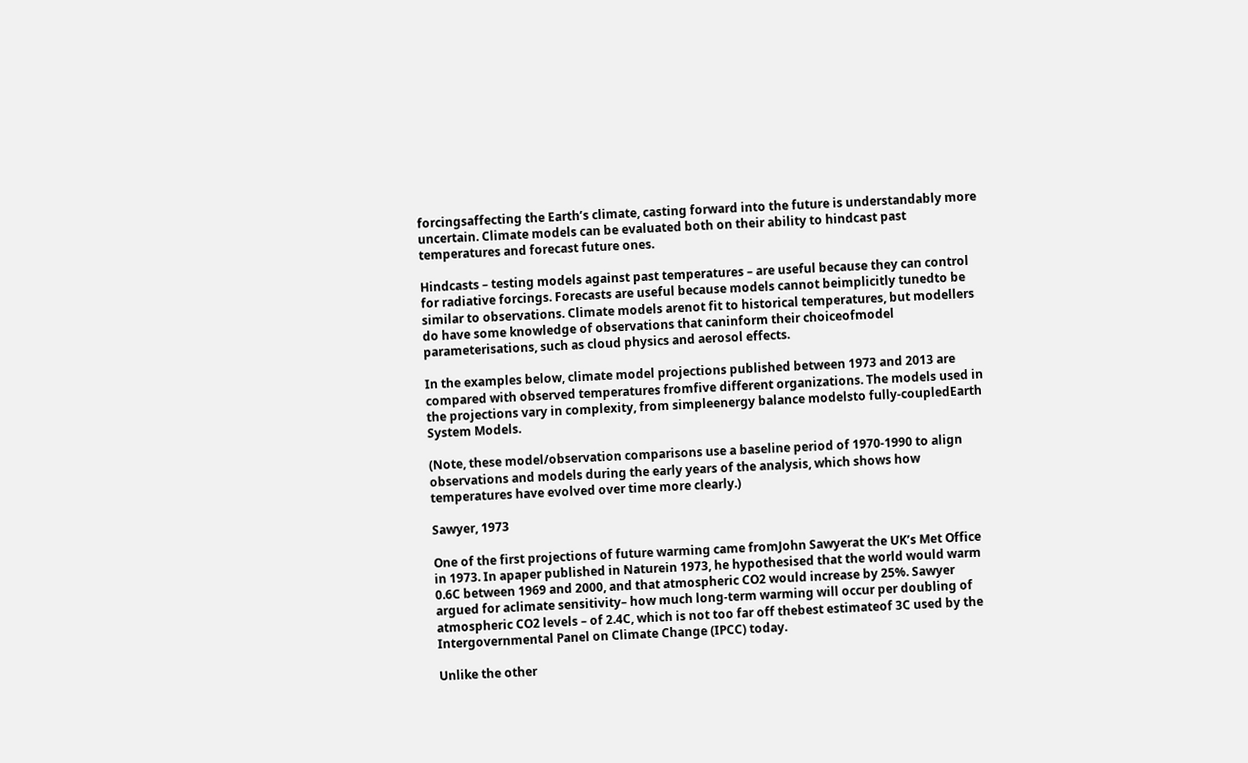forcingsaffecting the Earth’s climate, casting forward into the future is understandably more uncertain. Climate models can be evaluated both on their ability to hindcast past temperatures and forecast future ones.

Hindcasts – testing models against past temperatures – are useful because they can control for radiative forcings. Forecasts are useful because models cannot beimplicitly tunedto be similar to observations. Climate models arenot fit to historical temperatures, but modellers do have some knowledge of observations that caninform their choiceofmodel parameterisations, such as cloud physics and aerosol effects.

In the examples below, climate model projections published between 1973 and 2013 are compared with observed temperatures fromfive different organizations. The models used in the projections vary in complexity, from simpleenergy balance modelsto fully-coupledEarth System Models.

(Note, these model/observation comparisons use a baseline period of 1970-1990 to align observations and models during the early years of the analysis, which shows how temperatures have evolved over time more clearly.)

Sawyer, 1973

One of the first projections of future warming came fromJohn Sawyerat the UK’s Met Office in 1973. In apaper published in Naturein 1973, he hypothesised that the world would warm 0.6C between 1969 and 2000, and that atmospheric CO2 would increase by 25%. Sawyer argued for aclimate sensitivity– how much long-term warming will occur per doubling of atmospheric CO2 levels – of 2.4C, which is not too far off thebest estimateof 3C used by the Intergovernmental Panel on Climate Change (IPCC) today.

Unlike the other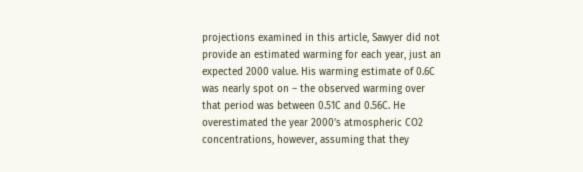projections examined in this article, Sawyer did not provide an estimated warming for each year, just an expected 2000 value. His warming estimate of 0.6C was nearly spot on – the observed warming over that period was between 0.51C and 0.56C. He overestimated the year 2000’s atmospheric CO2 concentrations, however, assuming that they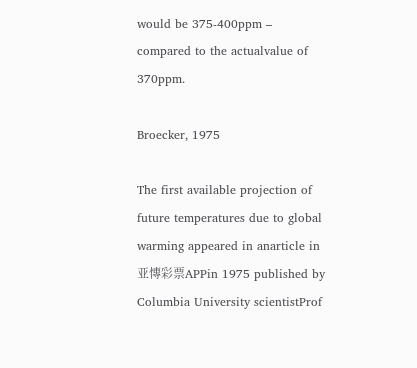would be 375-400ppm – compared to the actualvalue of 370ppm.

Broecker, 1975

The first available projection of future temperatures due to global warming appeared in anarticle in亚慱彩票APPin 1975 published by Columbia University scientistProf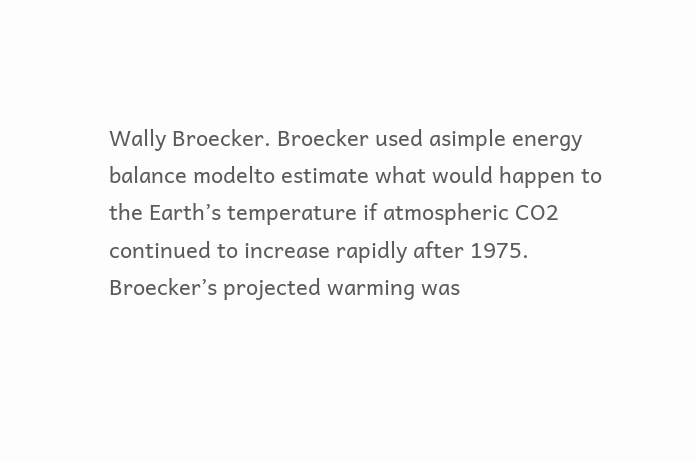Wally Broecker. Broecker used asimple energy balance modelto estimate what would happen to the Earth’s temperature if atmospheric CO2 continued to increase rapidly after 1975. Broecker’s projected warming was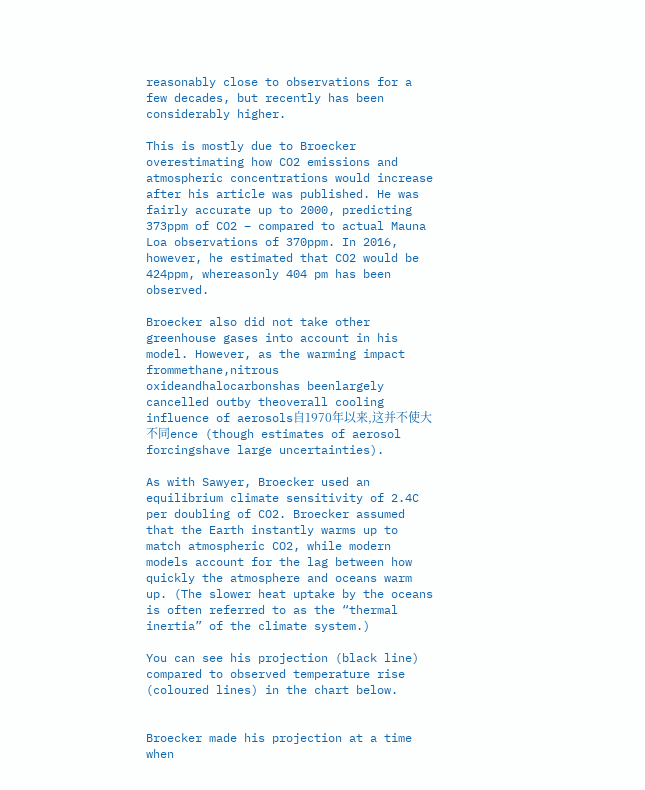reasonably close to observations for a few decades, but recently has been considerably higher.

This is mostly due to Broecker overestimating how CO2 emissions and atmospheric concentrations would increase after his article was published. He was fairly accurate up to 2000, predicting 373ppm of CO2 – compared to actual Mauna Loa observations of 370ppm. In 2016, however, he estimated that CO2 would be 424ppm, whereasonly 404 pm has been observed.

Broecker also did not take other greenhouse gases into account in his model. However, as the warming impact frommethane,nitrous oxideandhalocarbonshas beenlargely cancelled outby theoverall cooling influence of aerosols自1970年以来,这并不使大不同ence (though estimates of aerosol forcingshave large uncertainties).

As with Sawyer, Broecker used an equilibrium climate sensitivity of 2.4C per doubling of CO2. Broecker assumed that the Earth instantly warms up to match atmospheric CO2, while modern models account for the lag between how quickly the atmosphere and oceans warm up. (The slower heat uptake by the oceans is often referred to as the “thermal inertia” of the climate system.)

You can see his projection (black line) compared to observed temperature rise (coloured lines) in the chart below.


Broecker made his projection at a time when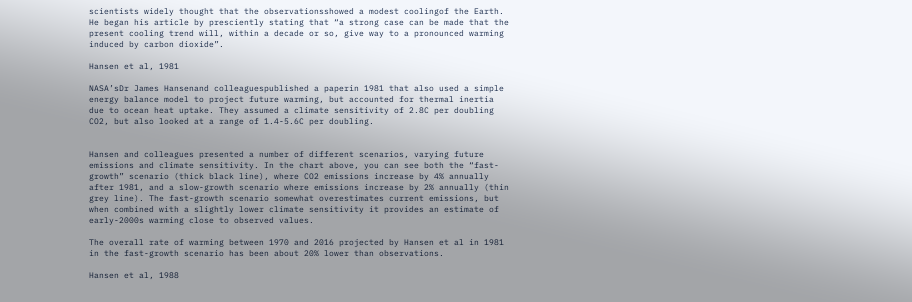scientists widely thought that the observationsshowed a modest coolingof the Earth. He began his article by presciently stating that “a strong case can be made that the present cooling trend will, within a decade or so, give way to a pronounced warming induced by carbon dioxide”.

Hansen et al, 1981

NASA’sDr James Hansenand colleaguespublished a paperin 1981 that also used a simple energy balance model to project future warming, but accounted for thermal inertia due to ocean heat uptake. They assumed a climate sensitivity of 2.8C per doubling CO2, but also looked at a range of 1.4-5.6C per doubling.


Hansen and colleagues presented a number of different scenarios, varying future emissions and climate sensitivity. In the chart above, you can see both the “fast-growth” scenario (thick black line), where CO2 emissions increase by 4% annually after 1981, and a slow-growth scenario where emissions increase by 2% annually (thin grey line). The fast-growth scenario somewhat overestimates current emissions, but when combined with a slightly lower climate sensitivity it provides an estimate of early-2000s warming close to observed values.

The overall rate of warming between 1970 and 2016 projected by Hansen et al in 1981 in the fast-growth scenario has been about 20% lower than observations.

Hansen et al, 1988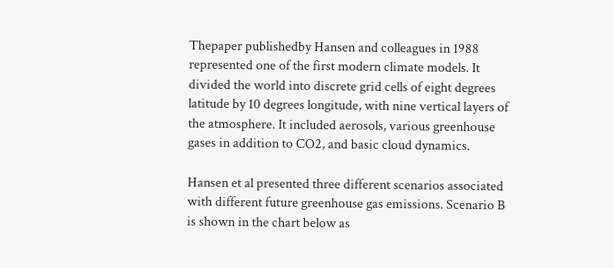Thepaper publishedby Hansen and colleagues in 1988 represented one of the first modern climate models. It divided the world into discrete grid cells of eight degrees latitude by 10 degrees longitude, with nine vertical layers of the atmosphere. It included aerosols, various greenhouse gases in addition to CO2, and basic cloud dynamics.

Hansen et al presented three different scenarios associated with different future greenhouse gas emissions. Scenario B is shown in the chart below as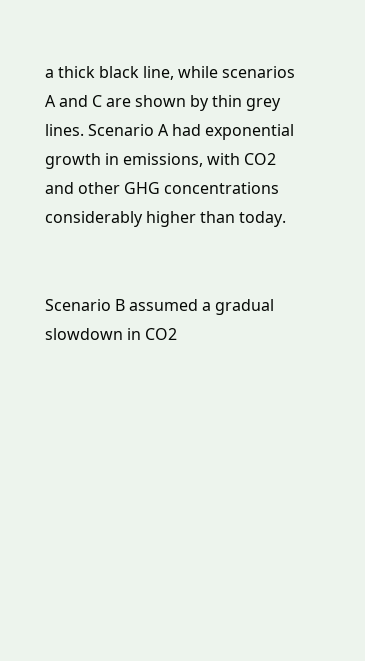a thick black line, while scenarios A and C are shown by thin grey lines. Scenario A had exponential growth in emissions, with CO2 and other GHG concentrations considerably higher than today.


Scenario B assumed a gradual slowdown in CO2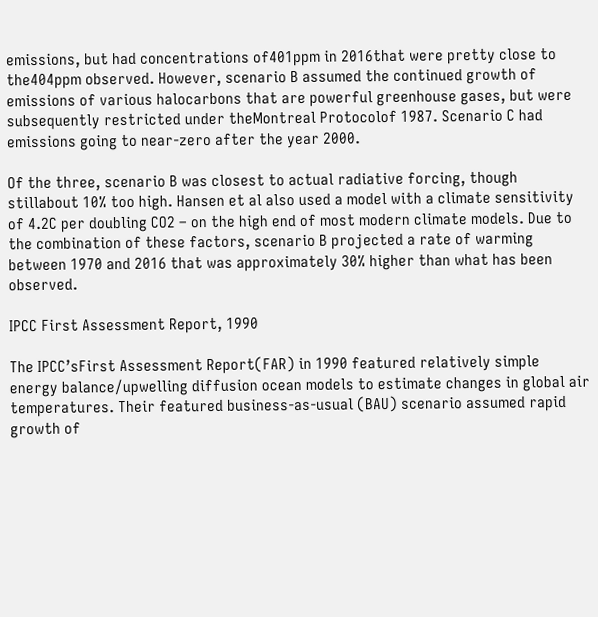emissions, but had concentrations of401ppm in 2016that were pretty close to the404ppm observed. However, scenario B assumed the continued growth of emissions of various halocarbons that are powerful greenhouse gases, but were subsequently restricted under theMontreal Protocolof 1987. Scenario C had emissions going to near-zero after the year 2000.

Of the three, scenario B was closest to actual radiative forcing, though stillabout 10% too high. Hansen et al also used a model with a climate sensitivity of 4.2C per doubling CO2 – on the high end of most modern climate models. Due to the combination of these factors, scenario B projected a rate of warming between 1970 and 2016 that was approximately 30% higher than what has been observed.

IPCC First Assessment Report, 1990

The IPCC’sFirst Assessment Report(FAR) in 1990 featured relatively simple energy balance/upwelling diffusion ocean models to estimate changes in global air temperatures. Their featured business-as-usual (BAU) scenario assumed rapid growth of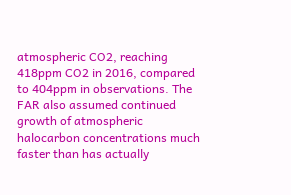atmospheric CO2, reaching 418ppm CO2 in 2016, compared to 404ppm in observations. The FAR also assumed continued growth of atmospheric halocarbon concentrations much faster than has actually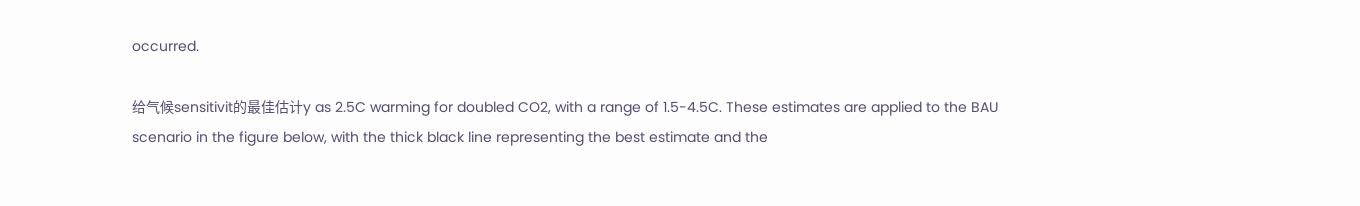occurred.

给气候sensitivit的最佳估计y as 2.5C warming for doubled CO2, with a range of 1.5-4.5C. These estimates are applied to the BAU scenario in the figure below, with the thick black line representing the best estimate and the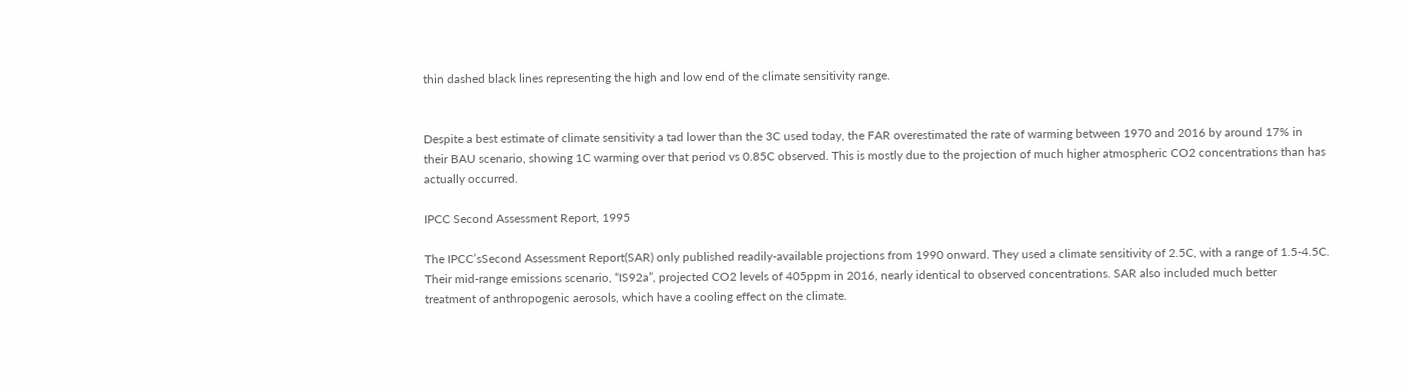thin dashed black lines representing the high and low end of the climate sensitivity range.


Despite a best estimate of climate sensitivity a tad lower than the 3C used today, the FAR overestimated the rate of warming between 1970 and 2016 by around 17% in their BAU scenario, showing 1C warming over that period vs 0.85C observed. This is mostly due to the projection of much higher atmospheric CO2 concentrations than has actually occurred.

IPCC Second Assessment Report, 1995

The IPCC’sSecond Assessment Report(SAR) only published readily-available projections from 1990 onward. They used a climate sensitivity of 2.5C, with a range of 1.5-4.5C. Their mid-range emissions scenario, “IS92a”, projected CO2 levels of 405ppm in 2016, nearly identical to observed concentrations. SAR also included much better treatment of anthropogenic aerosols, which have a cooling effect on the climate.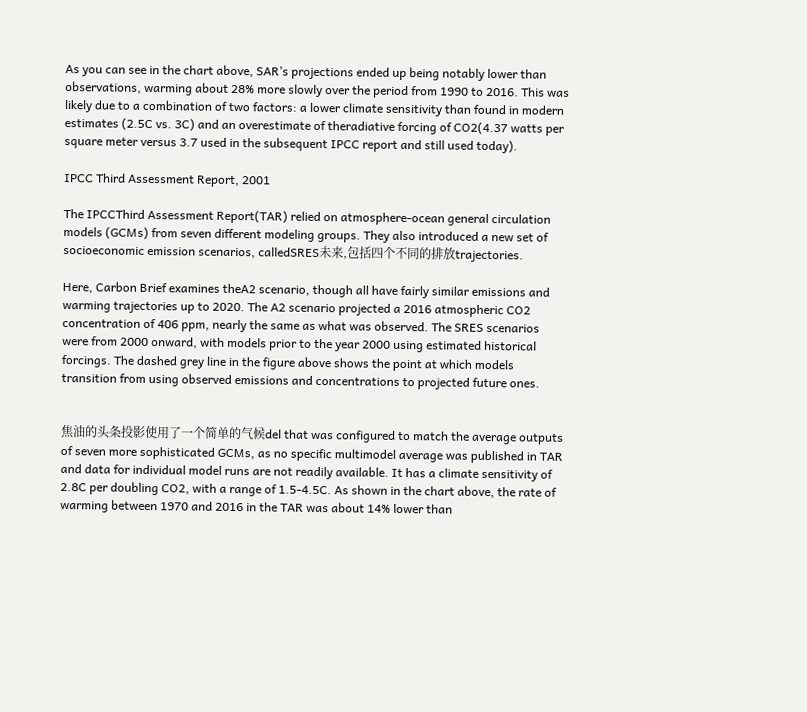As you can see in the chart above, SAR’s projections ended up being notably lower than observations, warming about 28% more slowly over the period from 1990 to 2016. This was likely due to a combination of two factors: a lower climate sensitivity than found in modern estimates (2.5C vs. 3C) and an overestimate of theradiative forcing of CO2(4.37 watts per square meter versus 3.7 used in the subsequent IPCC report and still used today).

IPCC Third Assessment Report, 2001

The IPCCThird Assessment Report(TAR) relied on atmosphere-ocean general circulation models (GCMs) from seven different modeling groups. They also introduced a new set of socioeconomic emission scenarios, calledSRES未来,包括四个不同的排放trajectories.

Here, Carbon Brief examines theA2 scenario, though all have fairly similar emissions and warming trajectories up to 2020. The A2 scenario projected a 2016 atmospheric CO2 concentration of 406 ppm, nearly the same as what was observed. The SRES scenarios were from 2000 onward, with models prior to the year 2000 using estimated historical forcings. The dashed grey line in the figure above shows the point at which models transition from using observed emissions and concentrations to projected future ones.


焦油的头条投影使用了一个简单的气候del that was configured to match the average outputs of seven more sophisticated GCMs, as no specific multimodel average was published in TAR and data for individual model runs are not readily available. It has a climate sensitivity of 2.8C per doubling CO2, with a range of 1.5-4.5C. As shown in the chart above, the rate of warming between 1970 and 2016 in the TAR was about 14% lower than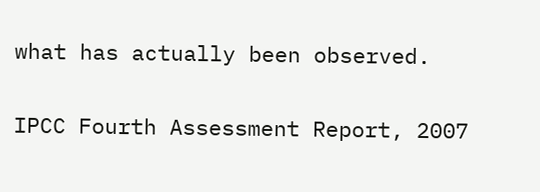what has actually been observed.

IPCC Fourth Assessment Report, 2007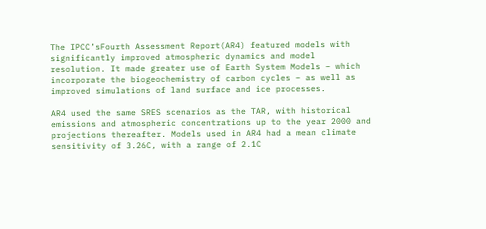The IPCC’sFourth Assessment Report(AR4) featured models with significantly improved atmospheric dynamics and model resolution. It made greater use of Earth System Models – which incorporate the biogeochemistry of carbon cycles – as well as improved simulations of land surface and ice processes.

AR4 used the same SRES scenarios as the TAR, with historical emissions and atmospheric concentrations up to the year 2000 and projections thereafter. Models used in AR4 had a mean climate sensitivity of 3.26C, with a range of 2.1C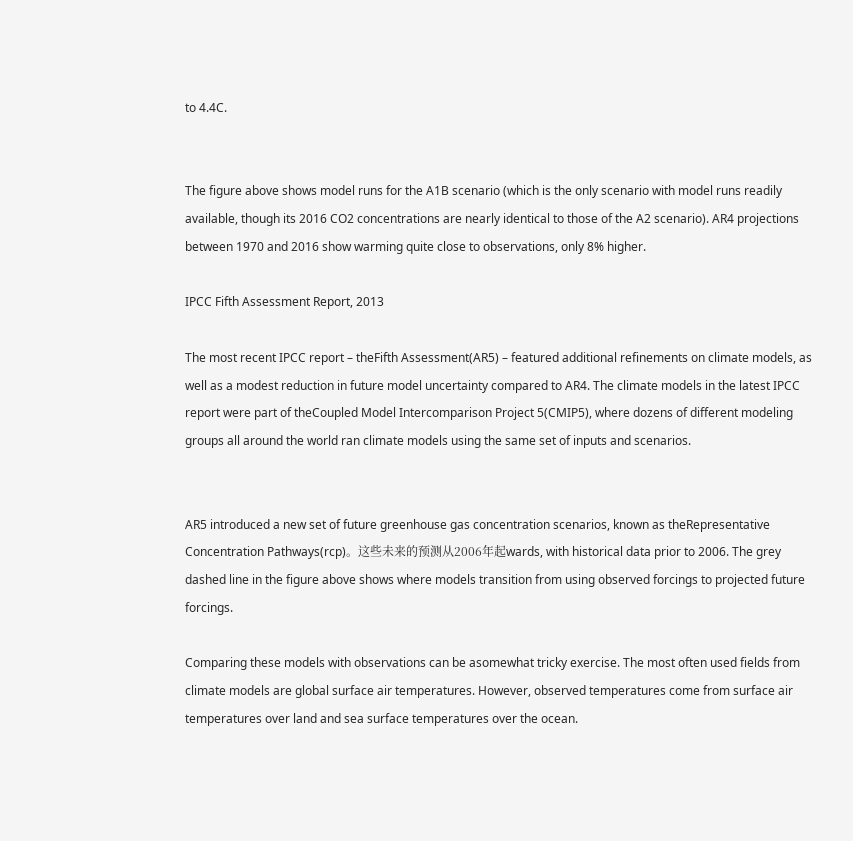to 4.4C.


The figure above shows model runs for the A1B scenario (which is the only scenario with model runs readily available, though its 2016 CO2 concentrations are nearly identical to those of the A2 scenario). AR4 projections between 1970 and 2016 show warming quite close to observations, only 8% higher.

IPCC Fifth Assessment Report, 2013

The most recent IPCC report – theFifth Assessment(AR5) – featured additional refinements on climate models, as well as a modest reduction in future model uncertainty compared to AR4. The climate models in the latest IPCC report were part of theCoupled Model Intercomparison Project 5(CMIP5), where dozens of different modeling groups all around the world ran climate models using the same set of inputs and scenarios.


AR5 introduced a new set of future greenhouse gas concentration scenarios, known as theRepresentative Concentration Pathways(rcp)。这些未来的预测从2006年起wards, with historical data prior to 2006. The grey dashed line in the figure above shows where models transition from using observed forcings to projected future forcings.

Comparing these models with observations can be asomewhat tricky exercise. The most often used fields from climate models are global surface air temperatures. However, observed temperatures come from surface air temperatures over land and sea surface temperatures over the ocean.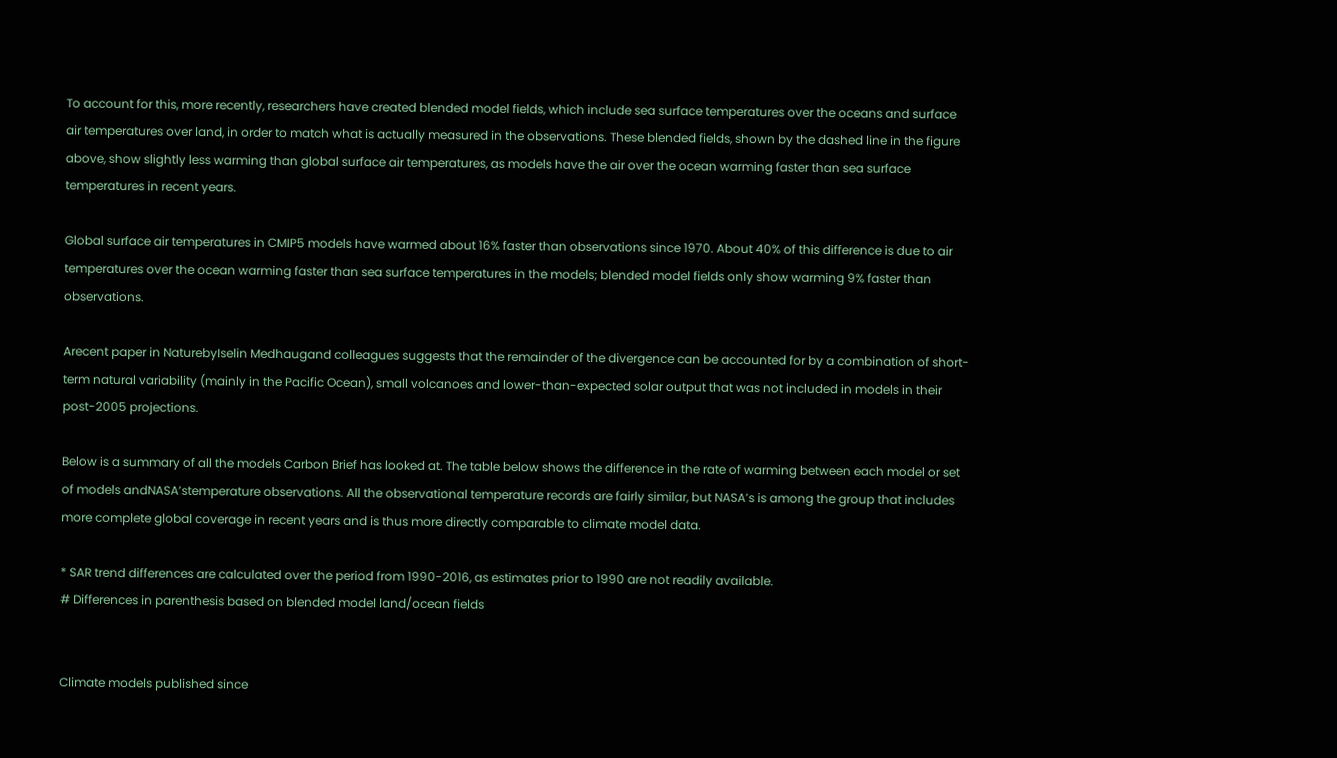To account for this, more recently, researchers have created blended model fields, which include sea surface temperatures over the oceans and surface air temperatures over land, in order to match what is actually measured in the observations. These blended fields, shown by the dashed line in the figure above, show slightly less warming than global surface air temperatures, as models have the air over the ocean warming faster than sea surface temperatures in recent years.

Global surface air temperatures in CMIP5 models have warmed about 16% faster than observations since 1970. About 40% of this difference is due to air temperatures over the ocean warming faster than sea surface temperatures in the models; blended model fields only show warming 9% faster than observations.

Arecent paper in NaturebyIselin Medhaugand colleagues suggests that the remainder of the divergence can be accounted for by a combination of short-term natural variability (mainly in the Pacific Ocean), small volcanoes and lower-than-expected solar output that was not included in models in their post-2005 projections.

Below is a summary of all the models Carbon Brief has looked at. The table below shows the difference in the rate of warming between each model or set of models andNASA’stemperature observations. All the observational temperature records are fairly similar, but NASA’s is among the group that includes more complete global coverage in recent years and is thus more directly comparable to climate model data.

* SAR trend differences are calculated over the period from 1990-2016, as estimates prior to 1990 are not readily available.
# Differences in parenthesis based on blended model land/ocean fields


Climate models published since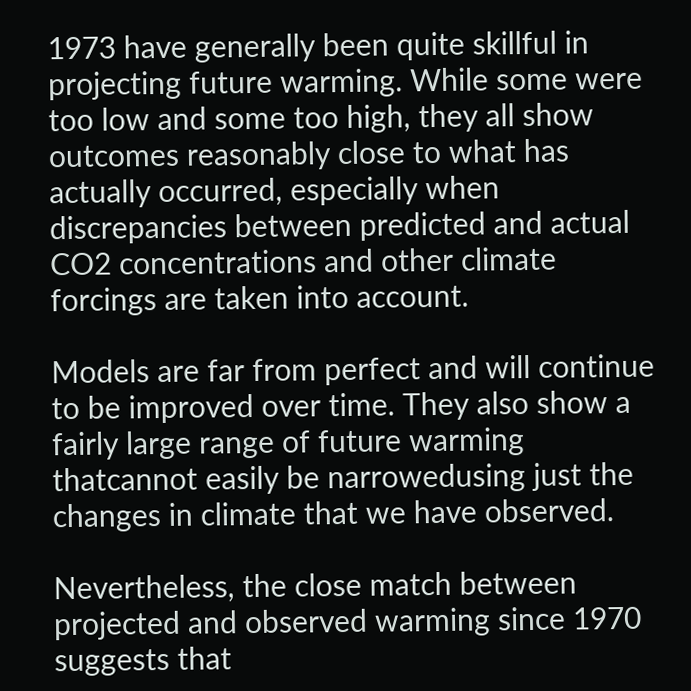1973 have generally been quite skillful in projecting future warming. While some were too low and some too high, they all show outcomes reasonably close to what has actually occurred, especially when discrepancies between predicted and actual CO2 concentrations and other climate forcings are taken into account.

Models are far from perfect and will continue to be improved over time. They also show a fairly large range of future warming thatcannot easily be narrowedusing just the changes in climate that we have observed.

Nevertheless, the close match between projected and observed warming since 1970 suggests that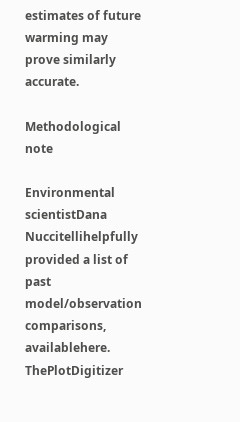estimates of future warming may prove similarly accurate.

Methodological note

Environmental scientistDana Nuccitellihelpfully provided a list of past model/observation comparisons, availablehere. ThePlotDigitizer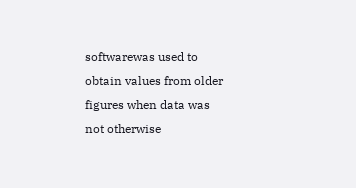softwarewas used to obtain values from older figures when data was not otherwise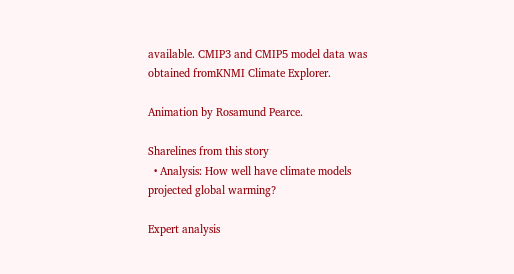available. CMIP3 and CMIP5 model data was obtained fromKNMI Climate Explorer.

Animation by Rosamund Pearce.

Sharelines from this story
  • Analysis: How well have climate models projected global warming?

Expert analysis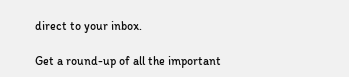direct to your inbox.

Get a round-up of all the important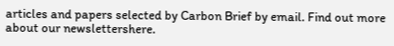articles and papers selected by Carbon Brief by email. Find out more about our newslettershere.